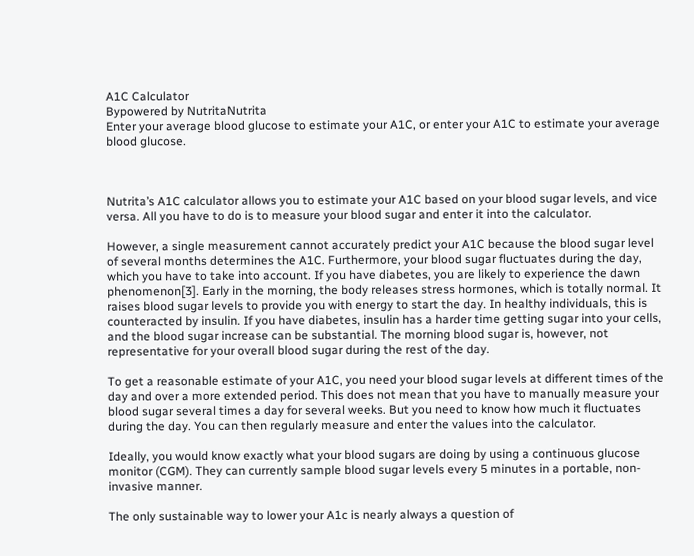A1C Calculator
Bypowered by NutritaNutrita
Enter your average blood glucose to estimate your A1C, or enter your A1C to estimate your average blood glucose.



Nutrita’s A1C calculator allows you to estimate your A1C based on your blood sugar levels, and vice versa. All you have to do is to measure your blood sugar and enter it into the calculator.

However, a single measurement cannot accurately predict your A1C because the blood sugar level of several months determines the A1C. Furthermore, your blood sugar fluctuates during the day, which you have to take into account. If you have diabetes, you are likely to experience the dawn phenomenon[3]. Early in the morning, the body releases stress hormones, which is totally normal. It raises blood sugar levels to provide you with energy to start the day. In healthy individuals, this is counteracted by insulin. If you have diabetes, insulin has a harder time getting sugar into your cells, and the blood sugar increase can be substantial. The morning blood sugar is, however, not representative for your overall blood sugar during the rest of the day.

To get a reasonable estimate of your A1C, you need your blood sugar levels at different times of the day and over a more extended period. This does not mean that you have to manually measure your blood sugar several times a day for several weeks. But you need to know how much it fluctuates during the day. You can then regularly measure and enter the values into the calculator.

Ideally, you would know exactly what your blood sugars are doing by using a continuous glucose monitor (CGM). They can currently sample blood sugar levels every 5 minutes in a portable, non-invasive manner.

The only sustainable way to lower your A1c is nearly always a question of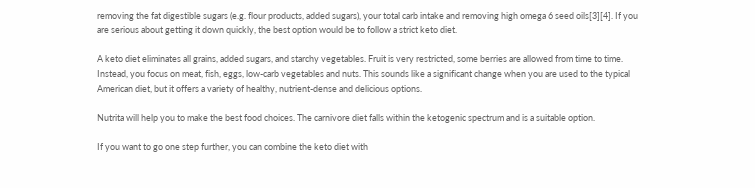removing the fat digestible sugars (e.g. flour products, added sugars), your total carb intake and removing high omega 6 seed oils[3][4]. If you are serious about getting it down quickly, the best option would be to follow a strict keto diet.

A keto diet eliminates all grains, added sugars, and starchy vegetables. Fruit is very restricted, some berries are allowed from time to time. Instead, you focus on meat, fish, eggs, low-carb vegetables and nuts. This sounds like a significant change when you are used to the typical American diet, but it offers a variety of healthy, nutrient-dense and delicious options.

Nutrita will help you to make the best food choices. The carnivore diet falls within the ketogenic spectrum and is a suitable option.

If you want to go one step further, you can combine the keto diet with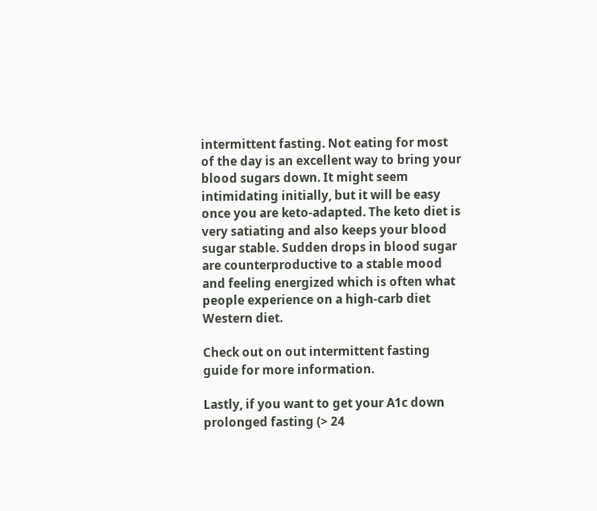intermittent fasting. Not eating for most of the day is an excellent way to bring your blood sugars down. It might seem intimidating initially, but it will be easy once you are keto-adapted. The keto diet is very satiating and also keeps your blood sugar stable. Sudden drops in blood sugar are counterproductive to a stable mood and feeling energized which is often what people experience on a high-carb diet Western diet.

Check out on out intermittent fasting guide for more information.

Lastly, if you want to get your A1c down prolonged fasting (> 24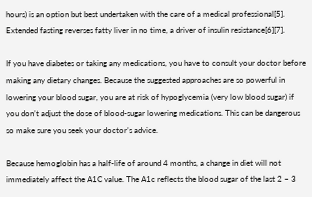hours) is an option but best undertaken with the care of a medical professional[5]. Extended fasting reverses fatty liver in no time, a driver of insulin resistance[6][7].

If you have diabetes or taking any medications, you have to consult your doctor before making any dietary changes. Because the suggested approaches are so powerful in lowering your blood sugar, you are at risk of hypoglycemia (very low blood sugar) if you don’t adjust the dose of blood-sugar lowering medications. This can be dangerous so make sure you seek your doctor’s advice.

Because hemoglobin has a half-life of around 4 months, a change in diet will not immediately affect the A1C value. The A1c reflects the blood sugar of the last 2 – 3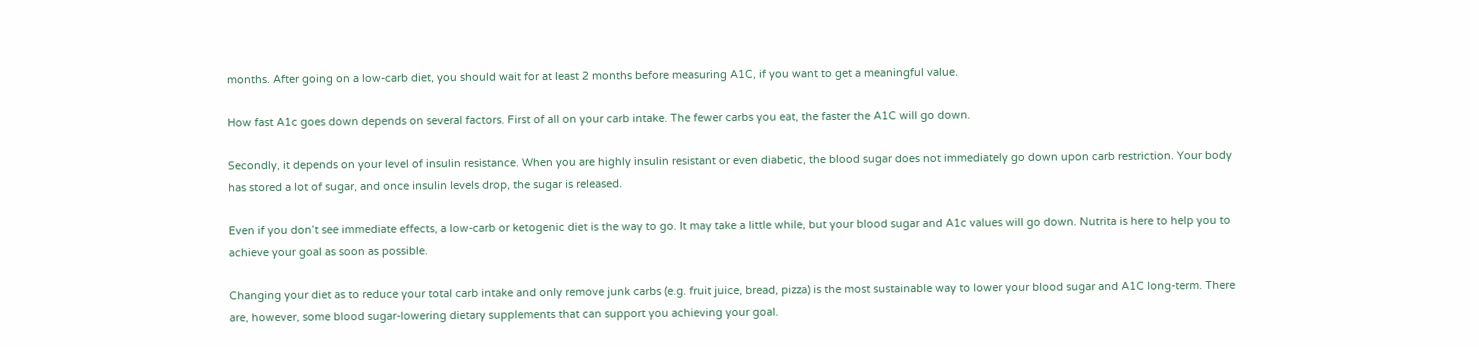months. After going on a low-carb diet, you should wait for at least 2 months before measuring A1C, if you want to get a meaningful value.

How fast A1c goes down depends on several factors. First of all on your carb intake. The fewer carbs you eat, the faster the A1C will go down.

Secondly, it depends on your level of insulin resistance. When you are highly insulin resistant or even diabetic, the blood sugar does not immediately go down upon carb restriction. Your body has stored a lot of sugar, and once insulin levels drop, the sugar is released.

Even if you don’t see immediate effects, a low-carb or ketogenic diet is the way to go. It may take a little while, but your blood sugar and A1c values will go down. Nutrita is here to help you to achieve your goal as soon as possible.

Changing your diet as to reduce your total carb intake and only remove junk carbs (e.g. fruit juice, bread, pizza) is the most sustainable way to lower your blood sugar and A1C long-term. There are, however, some blood sugar-lowering dietary supplements that can support you achieving your goal.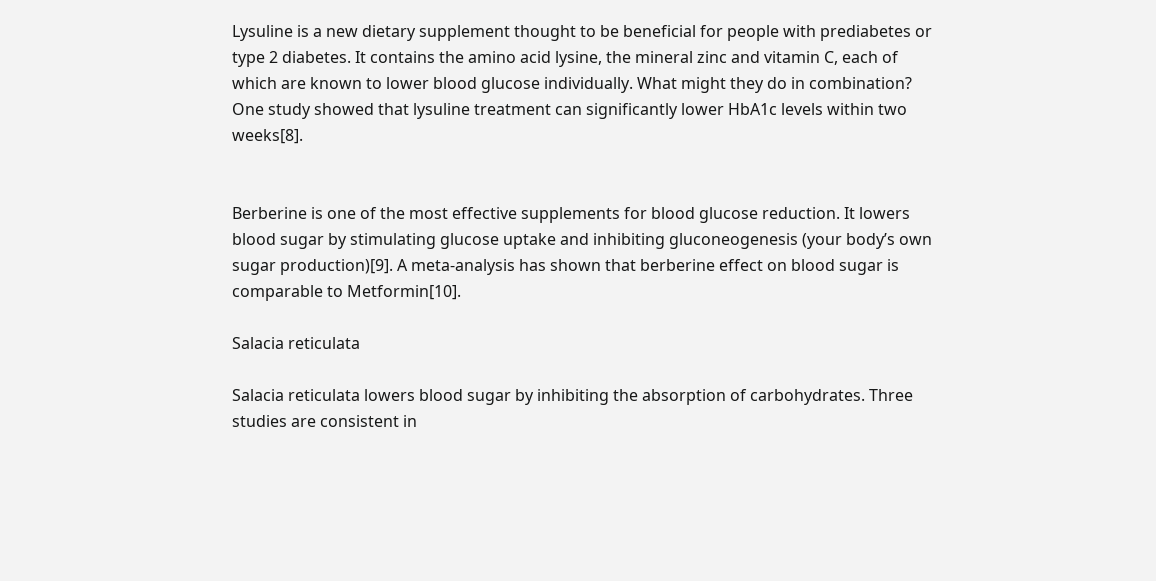Lysuline is a new dietary supplement thought to be beneficial for people with prediabetes or type 2 diabetes. It contains the amino acid lysine, the mineral zinc and vitamin C, each of which are known to lower blood glucose individually. What might they do in combination? One study showed that lysuline treatment can significantly lower HbA1c levels within two weeks[8].


Berberine is one of the most effective supplements for blood glucose reduction. It lowers blood sugar by stimulating glucose uptake and inhibiting gluconeogenesis (your body’s own sugar production)[9]. A meta-analysis has shown that berberine effect on blood sugar is comparable to Metformin[10].

Salacia reticulata

Salacia reticulata lowers blood sugar by inhibiting the absorption of carbohydrates. Three studies are consistent in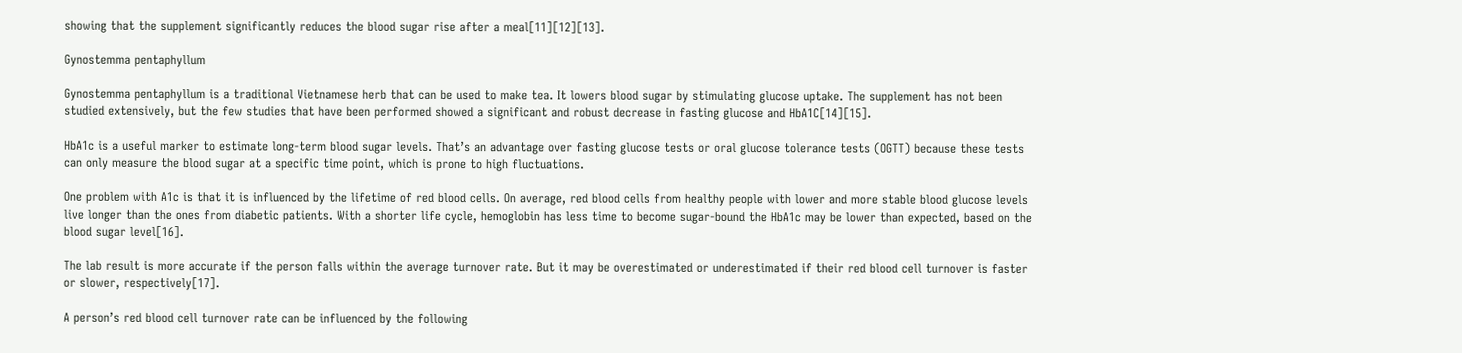showing that the supplement significantly reduces the blood sugar rise after a meal[11][12][13].

Gynostemma pentaphyllum

Gynostemma pentaphyllum is a traditional Vietnamese herb that can be used to make tea. It lowers blood sugar by stimulating glucose uptake. The supplement has not been studied extensively, but the few studies that have been performed showed a significant and robust decrease in fasting glucose and HbA1C[14][15].

HbA1c is a useful marker to estimate long-term blood sugar levels. That’s an advantage over fasting glucose tests or oral glucose tolerance tests (OGTT) because these tests can only measure the blood sugar at a specific time point, which is prone to high fluctuations.

One problem with A1c is that it is influenced by the lifetime of red blood cells. On average, red blood cells from healthy people with lower and more stable blood glucose levels live longer than the ones from diabetic patients. With a shorter life cycle, hemoglobin has less time to become sugar-bound the HbA1c may be lower than expected, based on the blood sugar level[16].

The lab result is more accurate if the person falls within the average turnover rate. But it may be overestimated or underestimated if their red blood cell turnover is faster or slower, respectively[17].

A person’s red blood cell turnover rate can be influenced by the following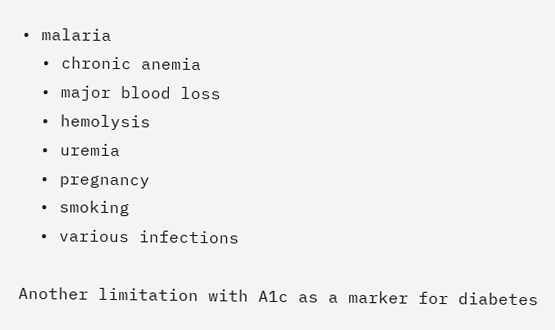• malaria
  • chronic anemia
  • major blood loss
  • hemolysis
  • uremia
  • pregnancy
  • smoking
  • various infections

Another limitation with A1c as a marker for diabetes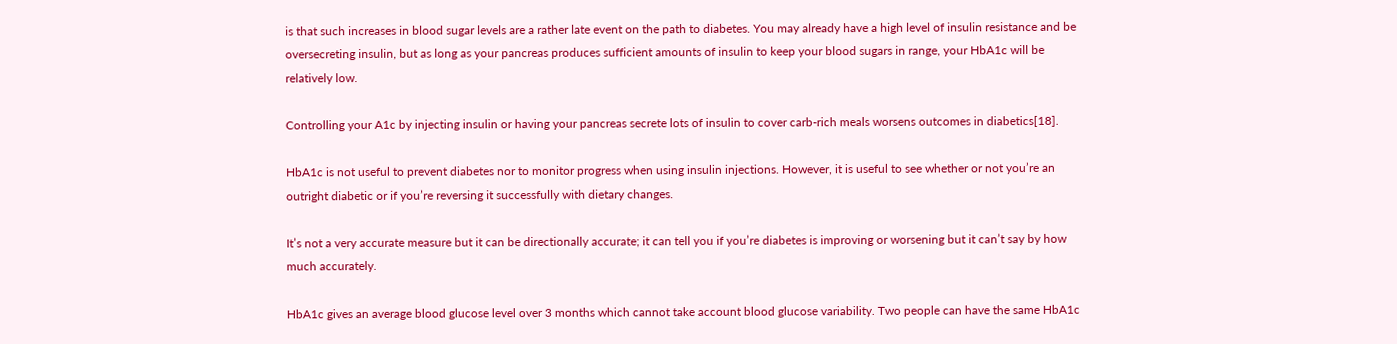is that such increases in blood sugar levels are a rather late event on the path to diabetes. You may already have a high level of insulin resistance and be oversecreting insulin, but as long as your pancreas produces sufficient amounts of insulin to keep your blood sugars in range, your HbA1c will be relatively low.

Controlling your A1c by injecting insulin or having your pancreas secrete lots of insulin to cover carb-rich meals worsens outcomes in diabetics[18].

HbA1c is not useful to prevent diabetes nor to monitor progress when using insulin injections. However, it is useful to see whether or not you’re an outright diabetic or if you’re reversing it successfully with dietary changes.

It’s not a very accurate measure but it can be directionally accurate; it can tell you if you’re diabetes is improving or worsening but it can’t say by how much accurately.

HbA1c gives an average blood glucose level over 3 months which cannot take account blood glucose variability. Two people can have the same HbA1c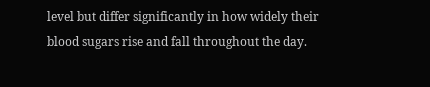level but differ significantly in how widely their blood sugars rise and fall throughout the day.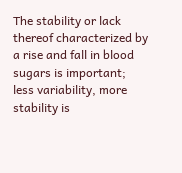The stability or lack thereof characterized by a rise and fall in blood sugars is important; less variability, more stability is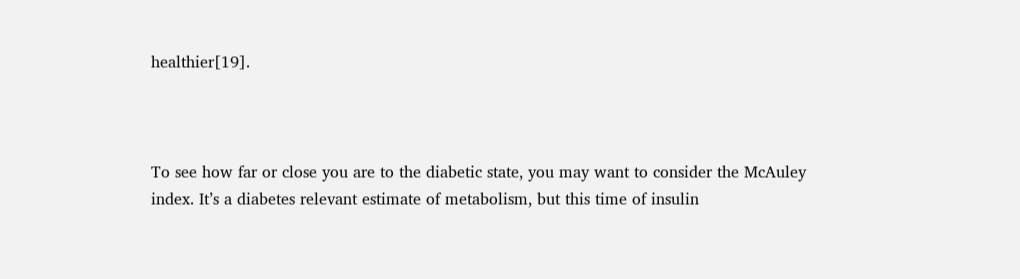healthier[19].



To see how far or close you are to the diabetic state, you may want to consider the McAuley index. It’s a diabetes relevant estimate of metabolism, but this time of insulin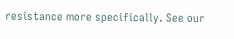resistance more specifically. See our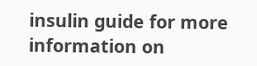insulin guide for more information on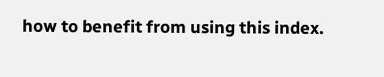how to benefit from using this index.